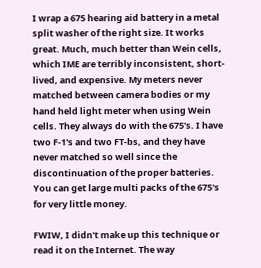I wrap a 675 hearing aid battery in a metal split washer of the right size. It works great. Much, much better than Wein cells, which IME are terribly inconsistent, short-lived, and expensive. My meters never matched between camera bodies or my hand held light meter when using Wein cells. They always do with the 675's. I have two F-1's and two FT-bs, and they have never matched so well since the discontinuation of the proper batteries. You can get large multi packs of the 675's for very little money.

FWIW, I didn't make up this technique or read it on the Internet. The way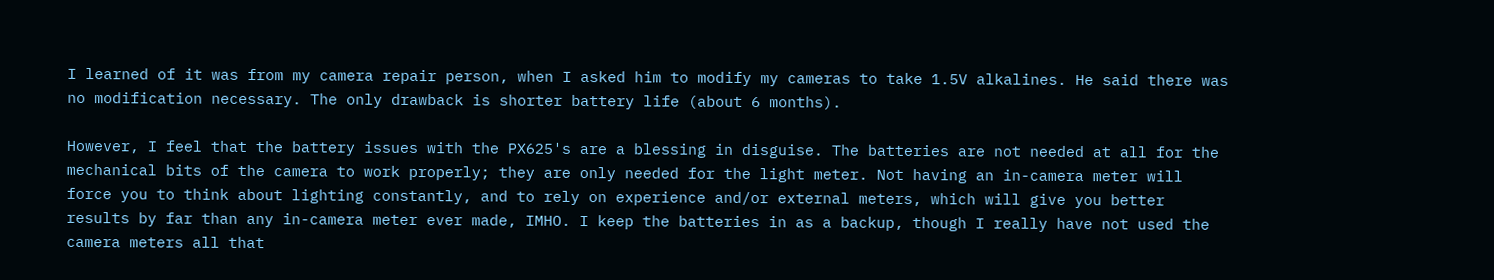I learned of it was from my camera repair person, when I asked him to modify my cameras to take 1.5V alkalines. He said there was no modification necessary. The only drawback is shorter battery life (about 6 months).

However, I feel that the battery issues with the PX625's are a blessing in disguise. The batteries are not needed at all for the mechanical bits of the camera to work properly; they are only needed for the light meter. Not having an in-camera meter will force you to think about lighting constantly, and to rely on experience and/or external meters, which will give you better results by far than any in-camera meter ever made, IMHO. I keep the batteries in as a backup, though I really have not used the camera meters all that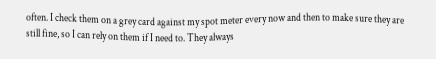often. I check them on a grey card against my spot meter every now and then to make sure they are still fine, so I can rely on them if I need to. They always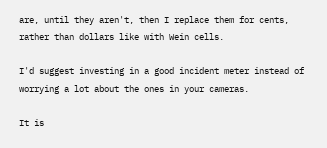are, until they aren't, then I replace them for cents, rather than dollars like with Wein cells.

I'd suggest investing in a good incident meter instead of worrying a lot about the ones in your cameras.

It is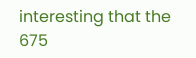interesting that the 675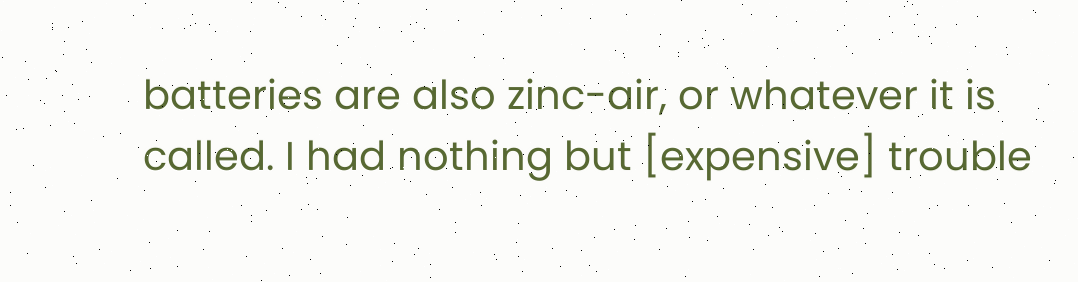batteries are also zinc-air, or whatever it is called. I had nothing but [expensive] trouble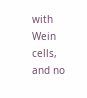with Wein cells, and no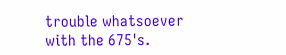trouble whatsoever with the 675's.